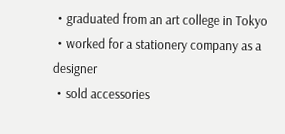・graduated from an art college in Tokyo
・worked for a stationery company as a designer
・sold accessories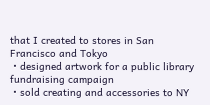that I created to stores in San Francisco and Tokyo
・designed artwork for a public library fundraising campaign
・sold creating and accessories to NY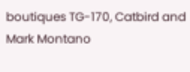boutiques TG-170, Catbird and Mark Montano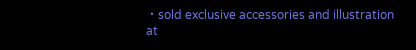・sold exclusive accessories and illustration at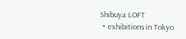Shibuya LOFT
・exhibitions in Tokyo